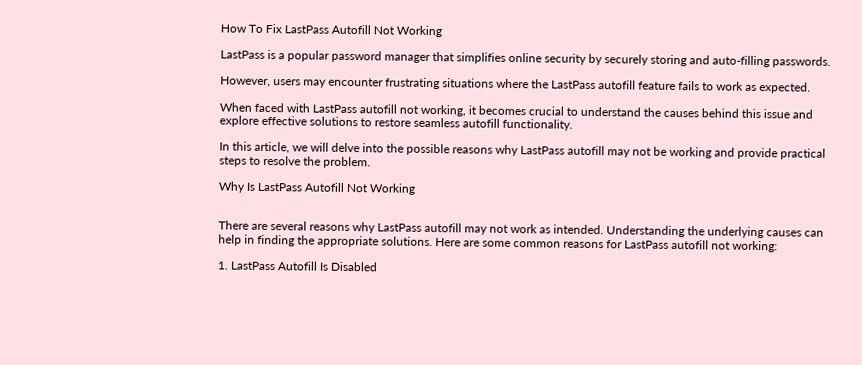How To Fix LastPass Autofill Not Working

LastPass is a popular password manager that simplifies online security by securely storing and auto-filling passwords.

However, users may encounter frustrating situations where the LastPass autofill feature fails to work as expected.

When faced with LastPass autofill not working, it becomes crucial to understand the causes behind this issue and explore effective solutions to restore seamless autofill functionality.

In this article, we will delve into the possible reasons why LastPass autofill may not be working and provide practical steps to resolve the problem.

Why Is LastPass Autofill Not Working


There are several reasons why LastPass autofill may not work as intended. Understanding the underlying causes can help in finding the appropriate solutions. Here are some common reasons for LastPass autofill not working:

1. LastPass Autofill Is Disabled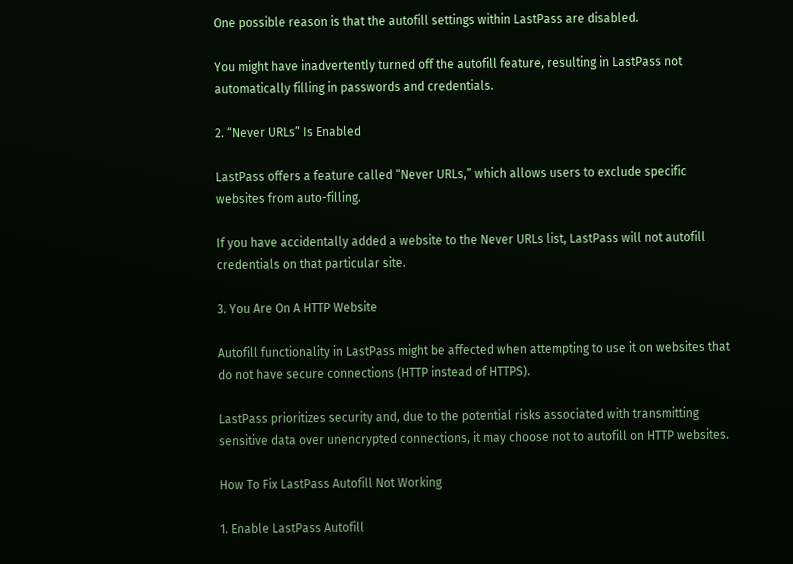One possible reason is that the autofill settings within LastPass are disabled.

You might have inadvertently turned off the autofill feature, resulting in LastPass not automatically filling in passwords and credentials.

2. “Never URLs” Is Enabled

LastPass offers a feature called “Never URLs,” which allows users to exclude specific websites from auto-filling.

If you have accidentally added a website to the Never URLs list, LastPass will not autofill credentials on that particular site.

3. You Are On A HTTP Website

Autofill functionality in LastPass might be affected when attempting to use it on websites that do not have secure connections (HTTP instead of HTTPS).

LastPass prioritizes security and, due to the potential risks associated with transmitting sensitive data over unencrypted connections, it may choose not to autofill on HTTP websites.

How To Fix LastPass Autofill Not Working

1. Enable LastPass Autofill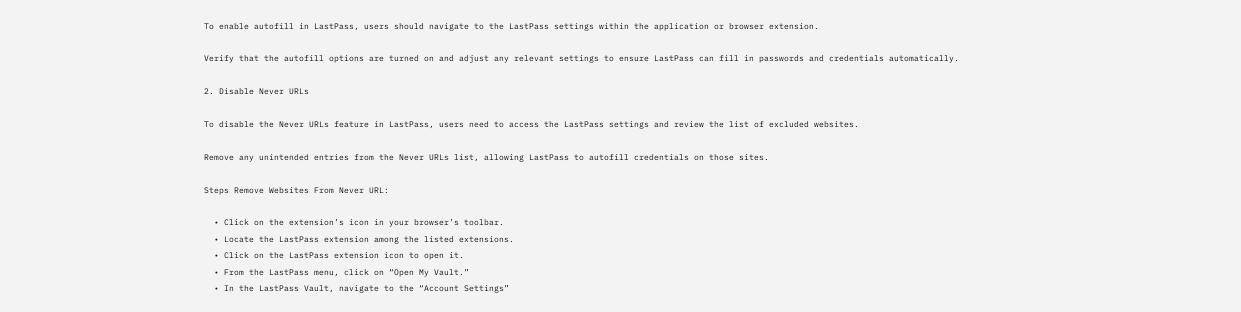To enable autofill in LastPass, users should navigate to the LastPass settings within the application or browser extension.

Verify that the autofill options are turned on and adjust any relevant settings to ensure LastPass can fill in passwords and credentials automatically.

2. Disable Never URLs

To disable the Never URLs feature in LastPass, users need to access the LastPass settings and review the list of excluded websites.

Remove any unintended entries from the Never URLs list, allowing LastPass to autofill credentials on those sites.

Steps Remove Websites From Never URL:

  • Click on the extension’s icon in your browser’s toolbar.
  • Locate the LastPass extension among the listed extensions.
  • Click on the LastPass extension icon to open it.
  • From the LastPass menu, click on “Open My Vault.”
  • In the LastPass Vault, navigate to the “Account Settings”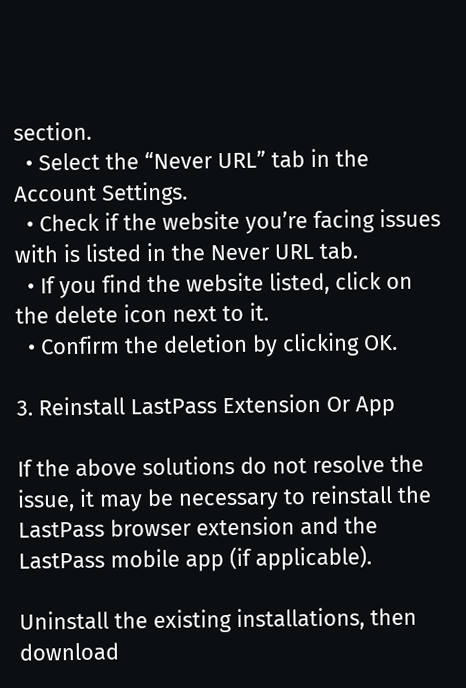section.
  • Select the “Never URL” tab in the Account Settings.
  • Check if the website you’re facing issues with is listed in the Never URL tab.
  • If you find the website listed, click on the delete icon next to it.
  • Confirm the deletion by clicking OK.

3. Reinstall LastPass Extension Or App

If the above solutions do not resolve the issue, it may be necessary to reinstall the LastPass browser extension and the LastPass mobile app (if applicable).

Uninstall the existing installations, then download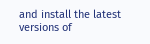and install the latest versions of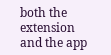both the extension and the app